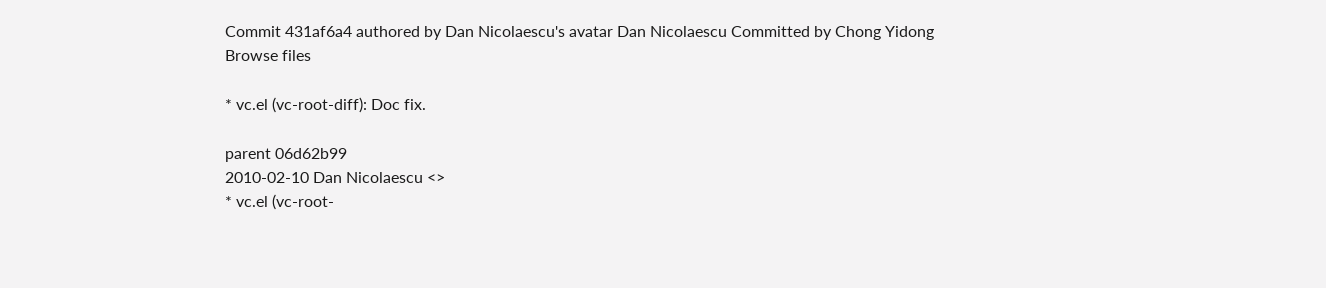Commit 431af6a4 authored by Dan Nicolaescu's avatar Dan Nicolaescu Committed by Chong Yidong
Browse files

* vc.el (vc-root-diff): Doc fix.

parent 06d62b99
2010-02-10 Dan Nicolaescu <>
* vc.el (vc-root-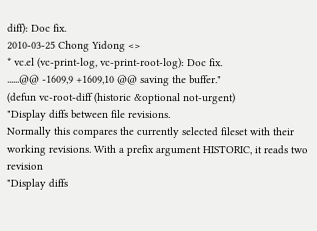diff): Doc fix.
2010-03-25 Chong Yidong <>
* vc.el (vc-print-log, vc-print-root-log): Doc fix.
......@@ -1609,9 +1609,10 @@ saving the buffer."
(defun vc-root-diff (historic &optional not-urgent)
"Display diffs between file revisions.
Normally this compares the currently selected fileset with their
working revisions. With a prefix argument HISTORIC, it reads two revision
"Display diffs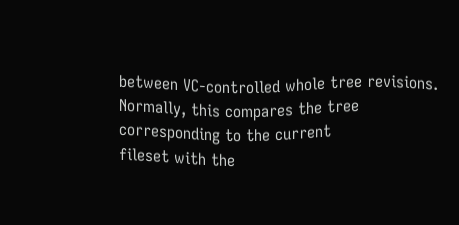between VC-controlled whole tree revisions.
Normally, this compares the tree corresponding to the current
fileset with the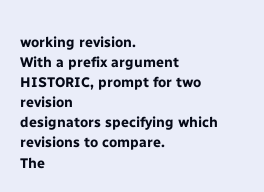working revision.
With a prefix argument HISTORIC, prompt for two revision
designators specifying which revisions to compare.
The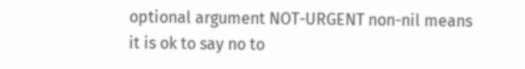optional argument NOT-URGENT non-nil means it is ok to say no to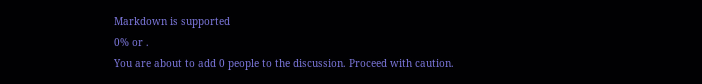Markdown is supported
0% or .
You are about to add 0 people to the discussion. Proceed with caution.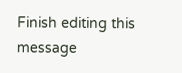Finish editing this message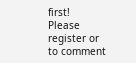first!
Please register or to comment